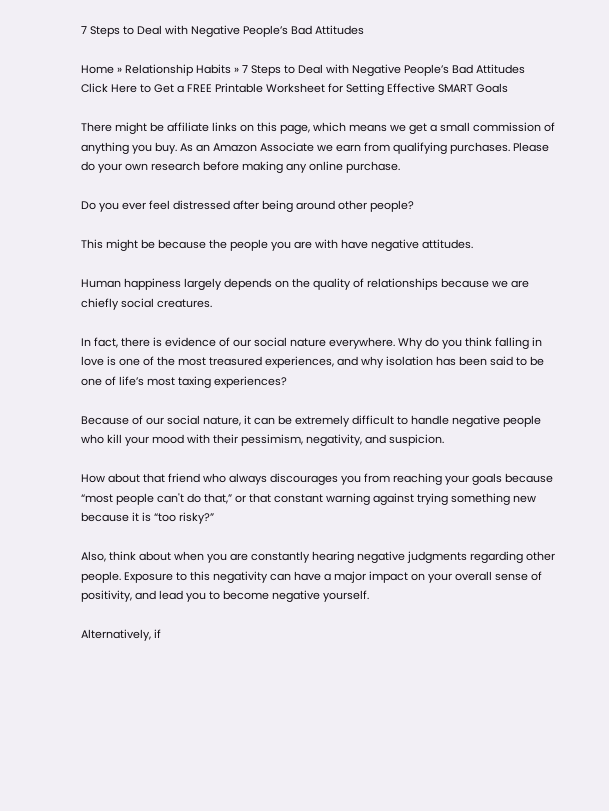7 Steps to Deal with Negative People’s Bad Attitudes

Home » Relationship Habits » 7 Steps to Deal with Negative People’s Bad Attitudes
Click Here to Get a FREE Printable Worksheet for Setting Effective SMART Goals

There might be affiliate links on this page, which means we get a small commission of anything you buy. As an Amazon Associate we earn from qualifying purchases. Please do your own research before making any online purchase.

Do you ever feel distressed after being around other people?

This might be because the people you are with have negative attitudes.

Human happiness largely depends on the quality of relationships because we are chiefly social creatures.

In fact, there is evidence of our social nature everywhere. Why do you think falling in love is one of the most treasured experiences, and why isolation has been said to be one of life’s most taxing experiences?

Because of our social nature, it can be extremely difficult to handle negative people who kill your mood with their pessimism, negativity, and suspicion.

How about that friend who always discourages you from reaching your goals because “most people can't do that,” or that constant warning against trying something new because it is “too risky?”

Also, think about when you are constantly hearing negative judgments regarding other people. Exposure to this negativity can have a major impact on your overall sense of positivity, and lead you to become negative yourself.

Alternatively, if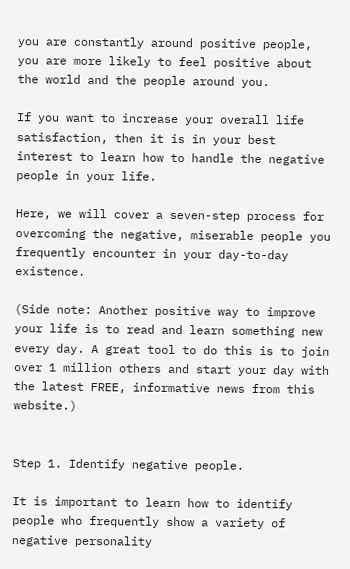you are constantly around positive people, you are more likely to feel positive about the world and the people around you.

If you want to increase your overall life satisfaction, then it is in your best interest to learn how to handle the negative people in your life.

Here, we will cover a seven-step process for overcoming the negative, miserable people you frequently encounter in your day-to-day existence.

(Side note: Another positive way to improve your life is to read and learn something new every day. A great tool to do this is to join over 1 million others and start your day with the latest FREE, informative news from this website.)


Step 1. Identify negative people.

It is important to learn how to identify people who frequently show a variety of negative personality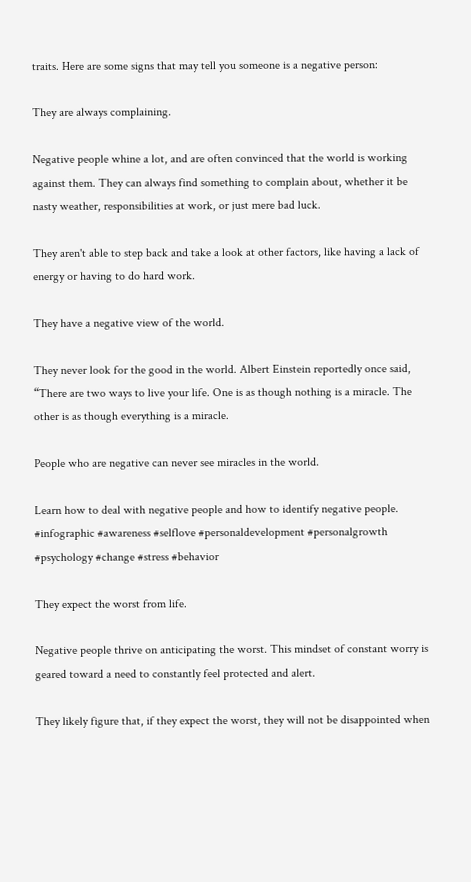traits. Here are some signs that may tell you someone is a negative person:

They are always complaining.

Negative people whine a lot, and are often convinced that the world is working against them. They can always find something to complain about, whether it be nasty weather, responsibilities at work, or just mere bad luck.

They aren't able to step back and take a look at other factors, like having a lack of energy or having to do hard work.

They have a negative view of the world.

They never look for the good in the world. Albert Einstein reportedly once said, “There are two ways to live your life. One is as though nothing is a miracle. The other is as though everything is a miracle.

People who are negative can never see miracles in the world.

Learn how to deal with negative people and how to identify negative people. #infographic #awareness #selflove #personaldevelopment #personalgrowth #psychology #change #stress #behavior

They expect the worst from life.

Negative people thrive on anticipating the worst. This mindset of constant worry is geared toward a need to constantly feel protected and alert.

They likely figure that, if they expect the worst, they will not be disappointed when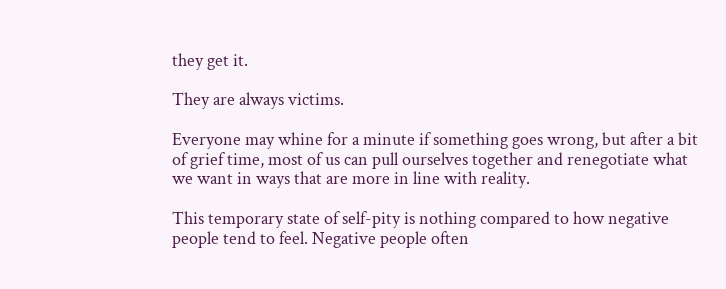they get it.

They are always victims.

Everyone may whine for a minute if something goes wrong, but after a bit of grief time, most of us can pull ourselves together and renegotiate what we want in ways that are more in line with reality.

This temporary state of self-pity is nothing compared to how negative people tend to feel. Negative people often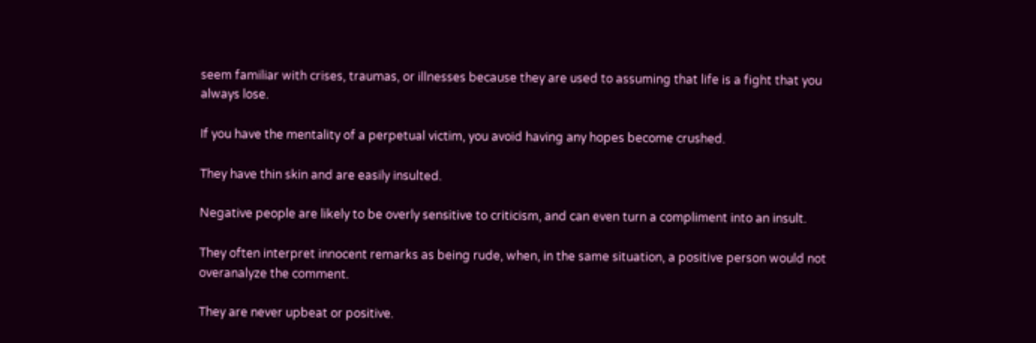seem familiar with crises, traumas, or illnesses because they are used to assuming that life is a fight that you always lose.

If you have the mentality of a perpetual victim, you avoid having any hopes become crushed.

They have thin skin and are easily insulted.

Negative people are likely to be overly sensitive to criticism, and can even turn a compliment into an insult.

They often interpret innocent remarks as being rude, when, in the same situation, a positive person would not overanalyze the comment.

They are never upbeat or positive.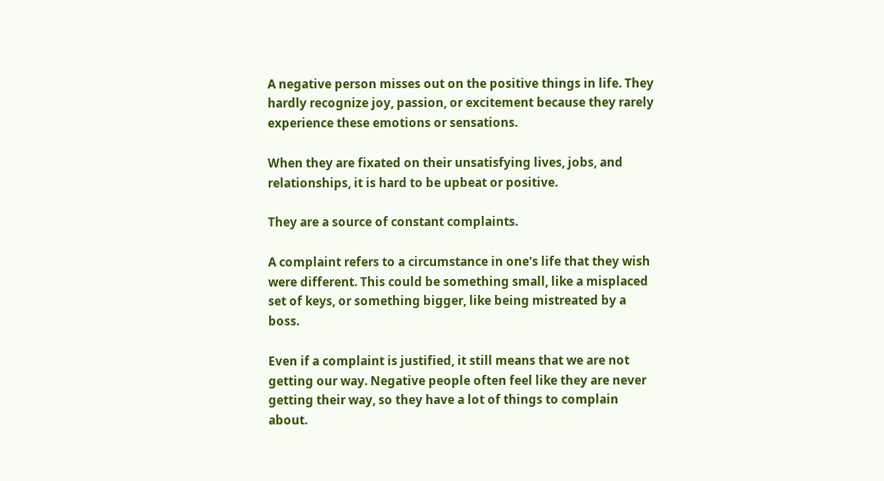A negative person misses out on the positive things in life. They hardly recognize joy, passion, or excitement because they rarely experience these emotions or sensations.

When they are fixated on their unsatisfying lives, jobs, and relationships, it is hard to be upbeat or positive.

They are a source of constant complaints.

A complaint refers to a circumstance in one's life that they wish were different. This could be something small, like a misplaced set of keys, or something bigger, like being mistreated by a boss.

Even if a complaint is justified, it still means that we are not getting our way. Negative people often feel like they are never getting their way, so they have a lot of things to complain about.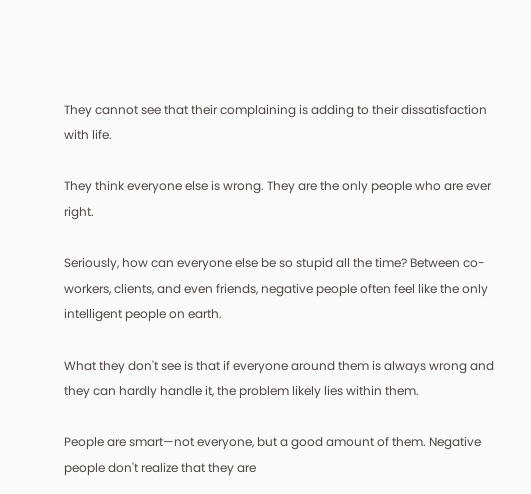They cannot see that their complaining is adding to their dissatisfaction with life.

They think everyone else is wrong. They are the only people who are ever right.

Seriously, how can everyone else be so stupid all the time? Between co-workers, clients, and even friends, negative people often feel like the only intelligent people on earth.

What they don't see is that if everyone around them is always wrong and they can hardly handle it, the problem likely lies within them.

People are smart—not everyone, but a good amount of them. Negative people don't realize that they are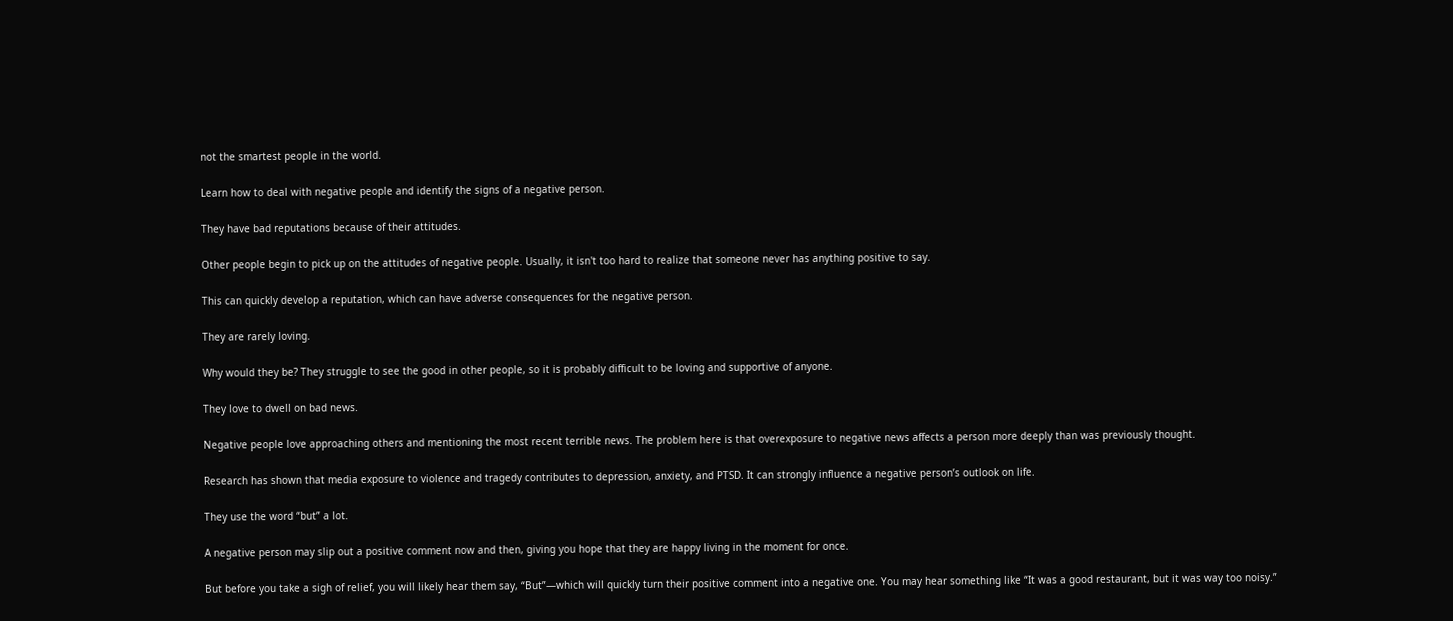not the smartest people in the world.

Learn how to deal with negative people and identify the signs of a negative person.

They have bad reputations because of their attitudes.

Other people begin to pick up on the attitudes of negative people. Usually, it isn't too hard to realize that someone never has anything positive to say.

This can quickly develop a reputation, which can have adverse consequences for the negative person.

They are rarely loving.

Why would they be? They struggle to see the good in other people, so it is probably difficult to be loving and supportive of anyone.

They love to dwell on bad news.

Negative people love approaching others and mentioning the most recent terrible news. The problem here is that overexposure to negative news affects a person more deeply than was previously thought.

Research has shown that media exposure to violence and tragedy contributes to depression, anxiety, and PTSD. It can strongly influence a negative person’s outlook on life.

They use the word “but” a lot.

A negative person may slip out a positive comment now and then, giving you hope that they are happy living in the moment for once.

But before you take a sigh of relief, you will likely hear them say, “But”—which will quickly turn their positive comment into a negative one. You may hear something like “It was a good restaurant, but it was way too noisy.”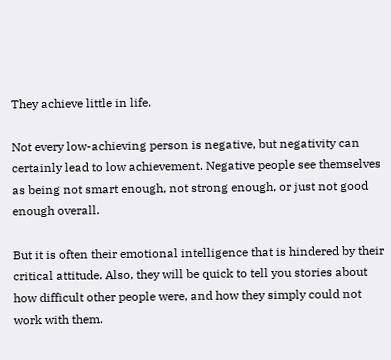They achieve little in life.

Not every low-achieving person is negative, but negativity can certainly lead to low achievement. Negative people see themselves as being not smart enough, not strong enough, or just not good enough overall.

But it is often their emotional intelligence that is hindered by their critical attitude. Also, they will be quick to tell you stories about how difficult other people were, and how they simply could not work with them.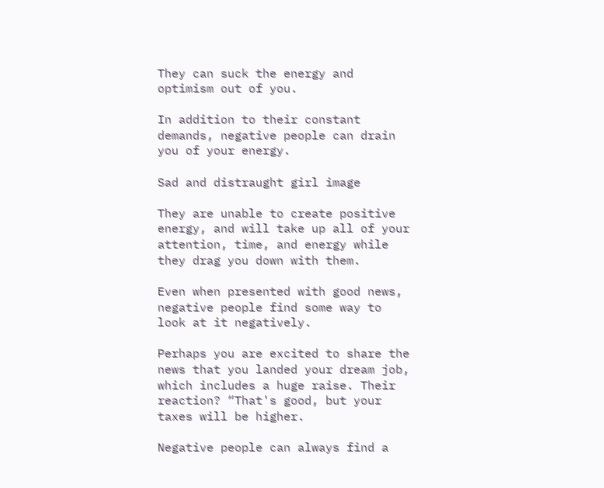They can suck the energy and optimism out of you.

In addition to their constant demands, negative people can drain you of your energy.

Sad and distraught girl image

They are unable to create positive energy, and will take up all of your attention, time, and energy while they drag you down with them.

Even when presented with good news, negative people find some way to look at it negatively.

Perhaps you are excited to share the news that you landed your dream job, which includes a huge raise. Their reaction? “That's good, but your taxes will be higher.

Negative people can always find a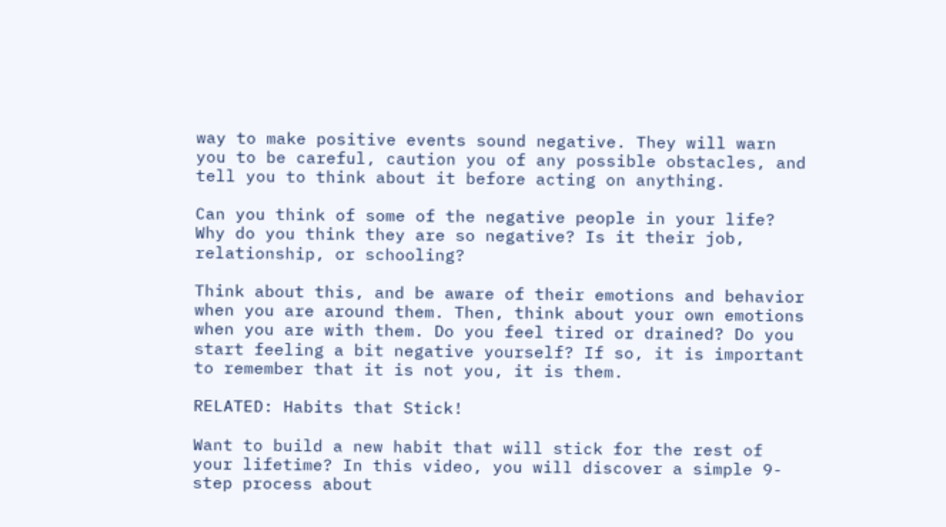way to make positive events sound negative. They will warn you to be careful, caution you of any possible obstacles, and tell you to think about it before acting on anything.

Can you think of some of the negative people in your life? Why do you think they are so negative? Is it their job, relationship, or schooling?

Think about this, and be aware of their emotions and behavior when you are around them. Then, think about your own emotions when you are with them. Do you feel tired or drained? Do you start feeling a bit negative yourself? If so, it is important to remember that it is not you, it is them.

RELATED: Habits that Stick!

Want to build a new habit that will stick for the rest of your lifetime? In this video, you will discover a simple 9-step process about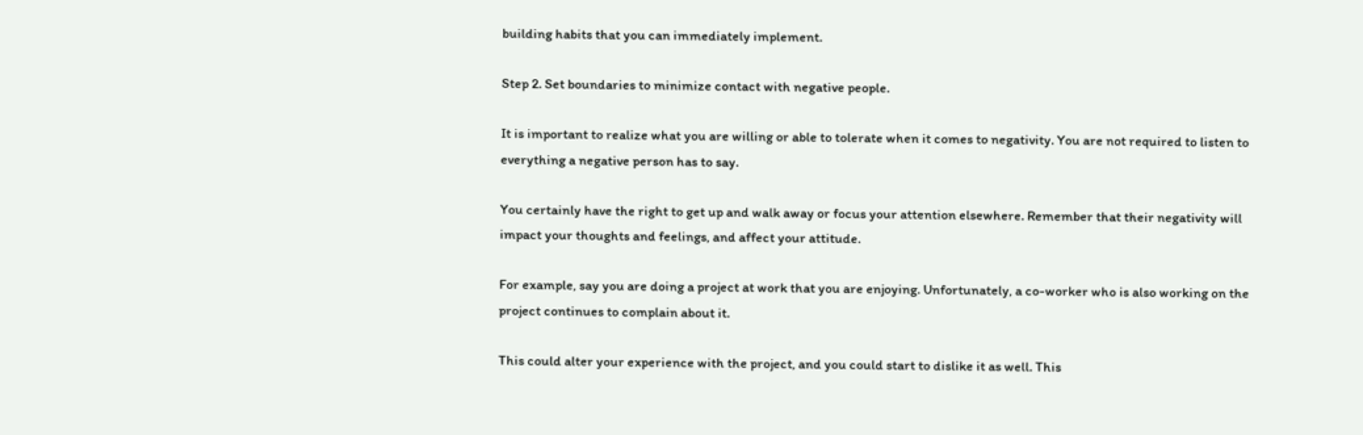building habits that you can immediately implement.

Step 2. Set boundaries to minimize contact with negative people.

It is important to realize what you are willing or able to tolerate when it comes to negativity. You are not required to listen to everything a negative person has to say.

You certainly have the right to get up and walk away or focus your attention elsewhere. Remember that their negativity will impact your thoughts and feelings, and affect your attitude.

For example, say you are doing a project at work that you are enjoying. Unfortunately, a co-worker who is also working on the project continues to complain about it.

This could alter your experience with the project, and you could start to dislike it as well. This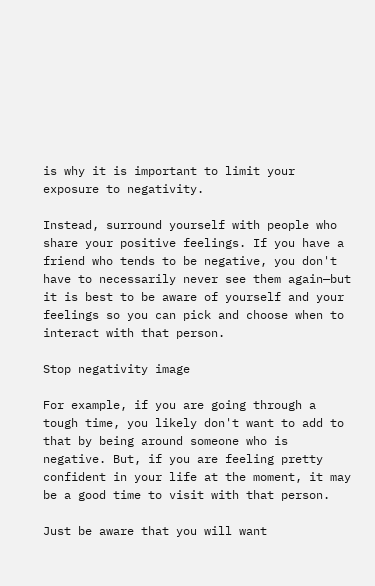is why it is important to limit your exposure to negativity.

Instead, surround yourself with people who share your positive feelings. If you have a friend who tends to be negative, you don't have to necessarily never see them again—but it is best to be aware of yourself and your feelings so you can pick and choose when to interact with that person.

Stop negativity image

For example, if you are going through a tough time, you likely don't want to add to that by being around someone who is negative. But, if you are feeling pretty confident in your life at the moment, it may be a good time to visit with that person.

Just be aware that you will want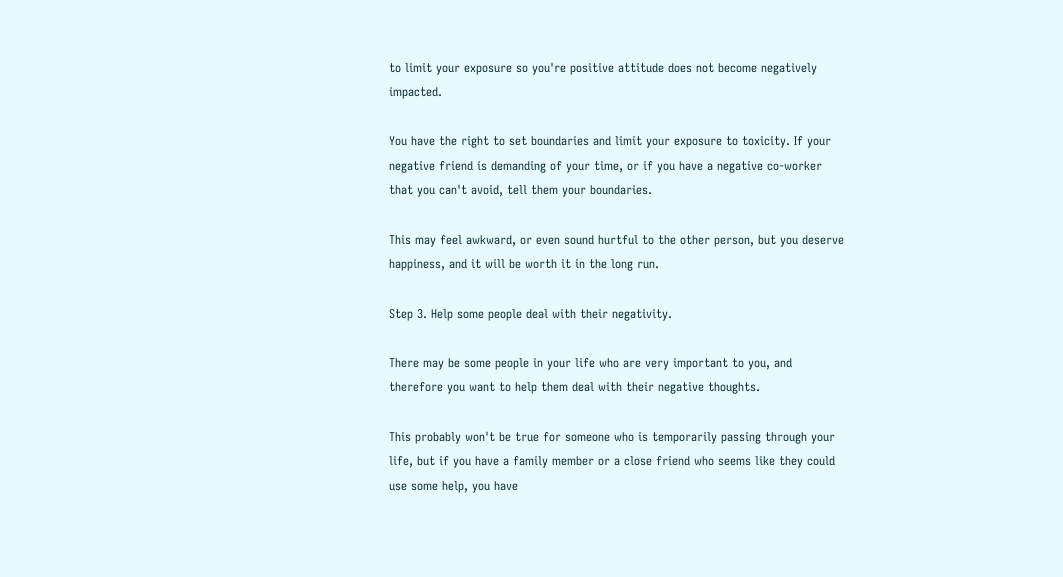to limit your exposure so you're positive attitude does not become negatively impacted.

You have the right to set boundaries and limit your exposure to toxicity. If your negative friend is demanding of your time, or if you have a negative co-worker that you can't avoid, tell them your boundaries.

This may feel awkward, or even sound hurtful to the other person, but you deserve happiness, and it will be worth it in the long run.

Step 3. Help some people deal with their negativity.

There may be some people in your life who are very important to you, and therefore you want to help them deal with their negative thoughts.

This probably won't be true for someone who is temporarily passing through your life, but if you have a family member or a close friend who seems like they could use some help, you have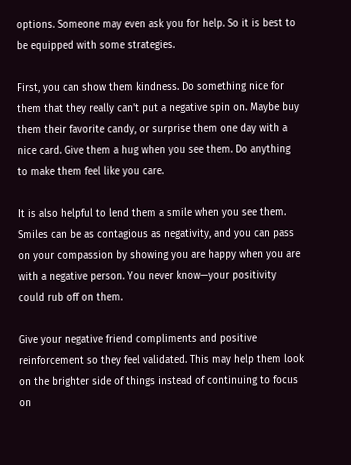options. Someone may even ask you for help. So it is best to be equipped with some strategies.

First, you can show them kindness. Do something nice for them that they really can't put a negative spin on. Maybe buy them their favorite candy, or surprise them one day with a nice card. Give them a hug when you see them. Do anything to make them feel like you care.

It is also helpful to lend them a smile when you see them. Smiles can be as contagious as negativity, and you can pass on your compassion by showing you are happy when you are with a negative person. You never know—your positivity could rub off on them.

Give your negative friend compliments and positive reinforcement so they feel validated. This may help them look on the brighter side of things instead of continuing to focus on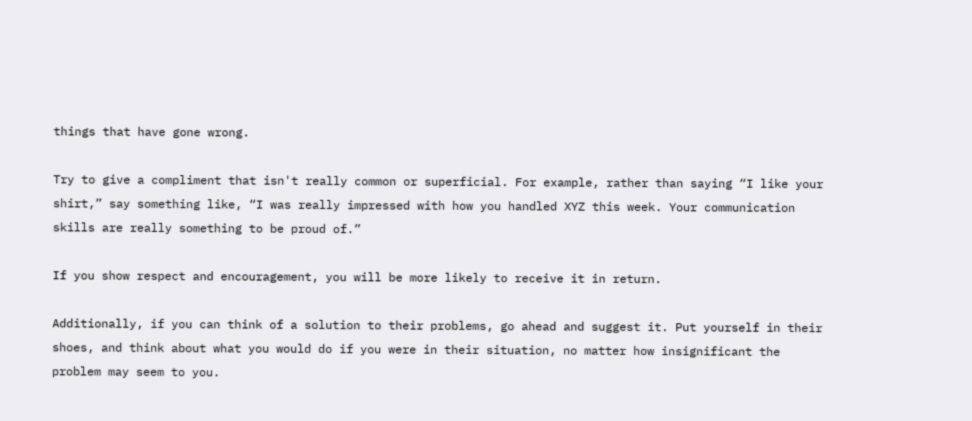things that have gone wrong.

Try to give a compliment that isn't really common or superficial. For example, rather than saying “I like your shirt,” say something like, “I was really impressed with how you handled XYZ this week. Your communication skills are really something to be proud of.”

If you show respect and encouragement, you will be more likely to receive it in return.

Additionally, if you can think of a solution to their problems, go ahead and suggest it. Put yourself in their shoes, and think about what you would do if you were in their situation, no matter how insignificant the problem may seem to you.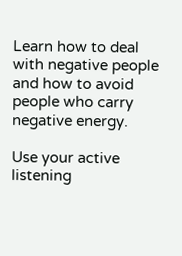Learn how to deal with negative people and how to avoid people who carry negative energy.

Use your active listening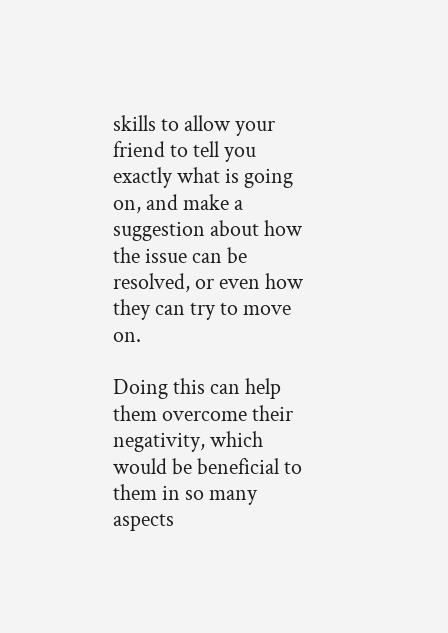skills to allow your friend to tell you exactly what is going on, and make a suggestion about how the issue can be resolved, or even how they can try to move on.

Doing this can help them overcome their negativity, which would be beneficial to them in so many aspects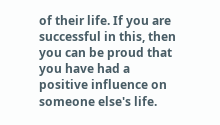of their life. If you are successful in this, then you can be proud that you have had a positive influence on someone else's life.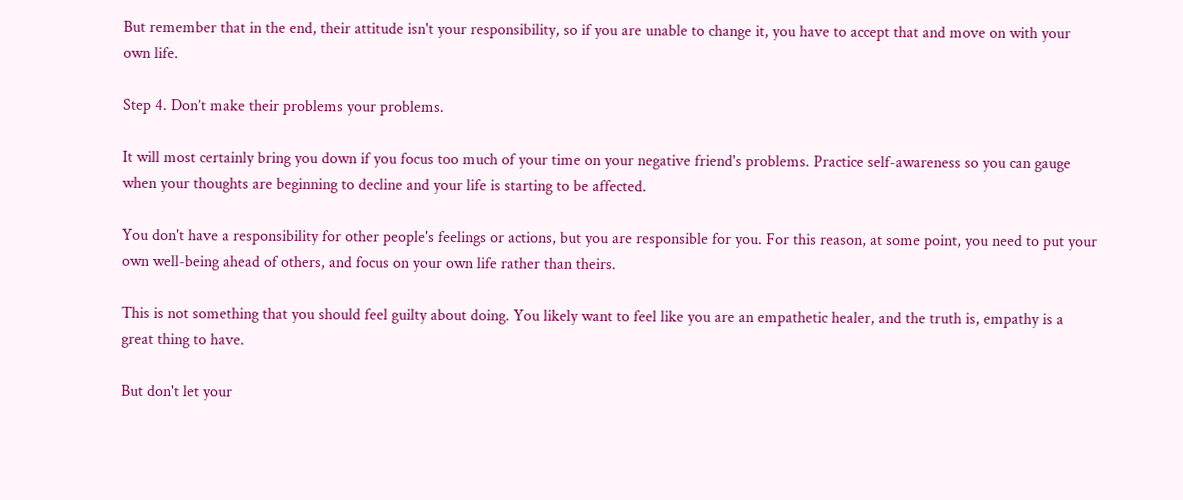But remember that in the end, their attitude isn't your responsibility, so if you are unable to change it, you have to accept that and move on with your own life.

Step 4. Don’t make their problems your problems.

It will most certainly bring you down if you focus too much of your time on your negative friend's problems. Practice self-awareness so you can gauge when your thoughts are beginning to decline and your life is starting to be affected.

You don't have a responsibility for other people's feelings or actions, but you are responsible for you. For this reason, at some point, you need to put your own well-being ahead of others, and focus on your own life rather than theirs.

This is not something that you should feel guilty about doing. You likely want to feel like you are an empathetic healer, and the truth is, empathy is a great thing to have.

But don't let your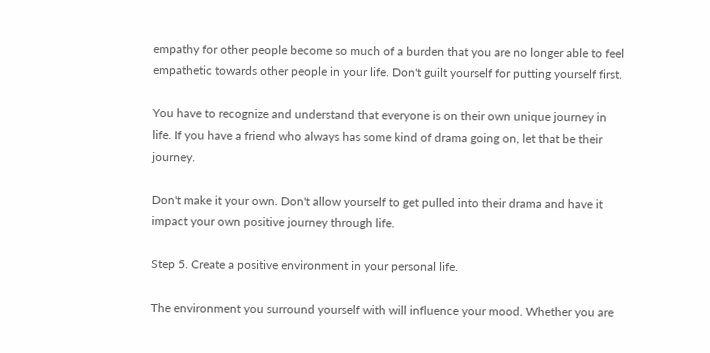empathy for other people become so much of a burden that you are no longer able to feel empathetic towards other people in your life. Don't guilt yourself for putting yourself first.

You have to recognize and understand that everyone is on their own unique journey in life. If you have a friend who always has some kind of drama going on, let that be their journey.

Don't make it your own. Don't allow yourself to get pulled into their drama and have it impact your own positive journey through life.

Step 5. Create a positive environment in your personal life.

The environment you surround yourself with will influence your mood. Whether you are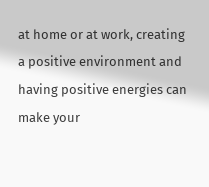at home or at work, creating a positive environment and having positive energies can make your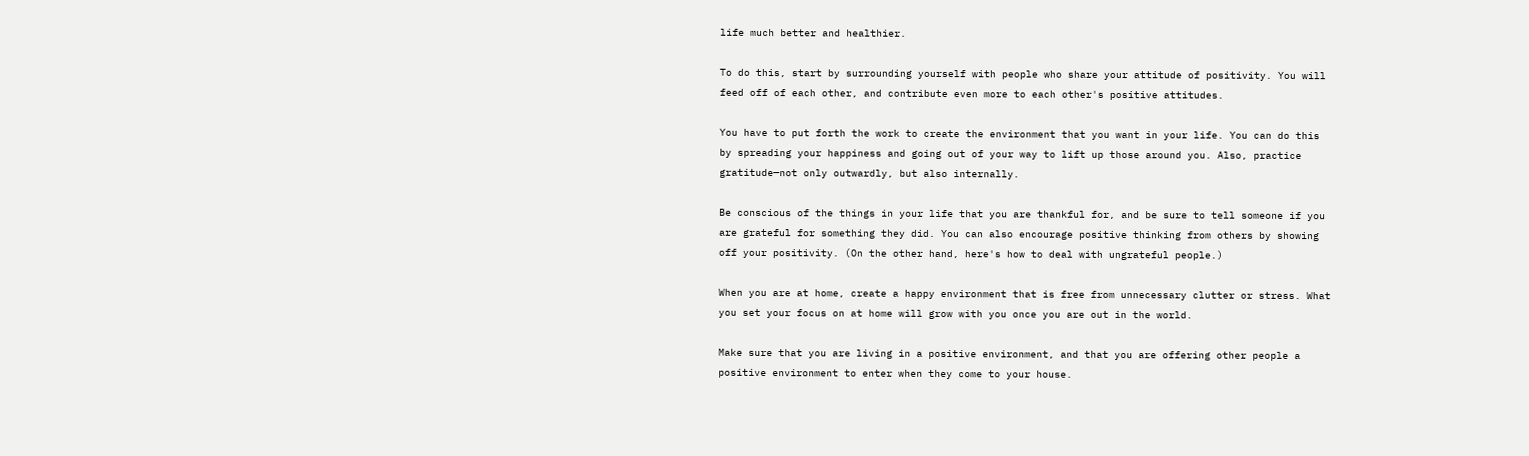life much better and healthier.

To do this, start by surrounding yourself with people who share your attitude of positivity. You will feed off of each other, and contribute even more to each other's positive attitudes.

You have to put forth the work to create the environment that you want in your life. You can do this by spreading your happiness and going out of your way to lift up those around you. Also, practice gratitude—not only outwardly, but also internally.

Be conscious of the things in your life that you are thankful for, and be sure to tell someone if you are grateful for something they did. You can also encourage positive thinking from others by showing off your positivity. (On the other hand, here's how to deal with ungrateful people.)

When you are at home, create a happy environment that is free from unnecessary clutter or stress. What you set your focus on at home will grow with you once you are out in the world.

Make sure that you are living in a positive environment, and that you are offering other people a positive environment to enter when they come to your house.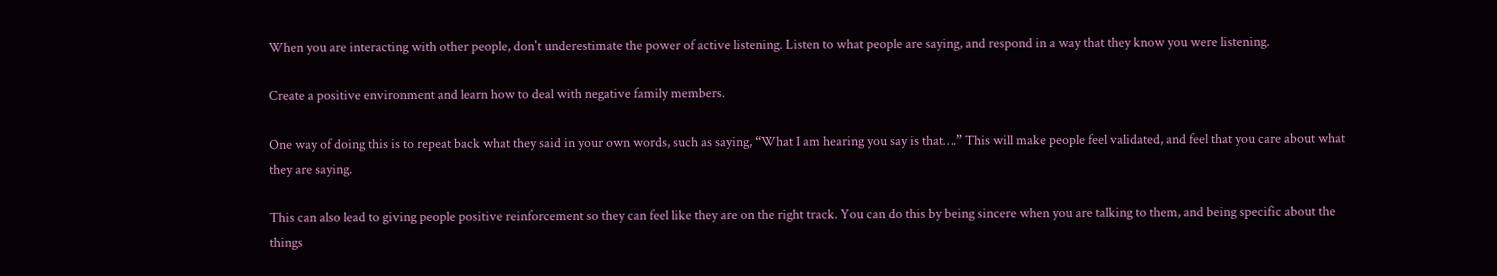When you are interacting with other people, don't underestimate the power of active listening. Listen to what people are saying, and respond in a way that they know you were listening.

Create a positive environment and learn how to deal with negative family members.

One way of doing this is to repeat back what they said in your own words, such as saying, “What I am hearing you say is that….” This will make people feel validated, and feel that you care about what they are saying.

This can also lead to giving people positive reinforcement so they can feel like they are on the right track. You can do this by being sincere when you are talking to them, and being specific about the things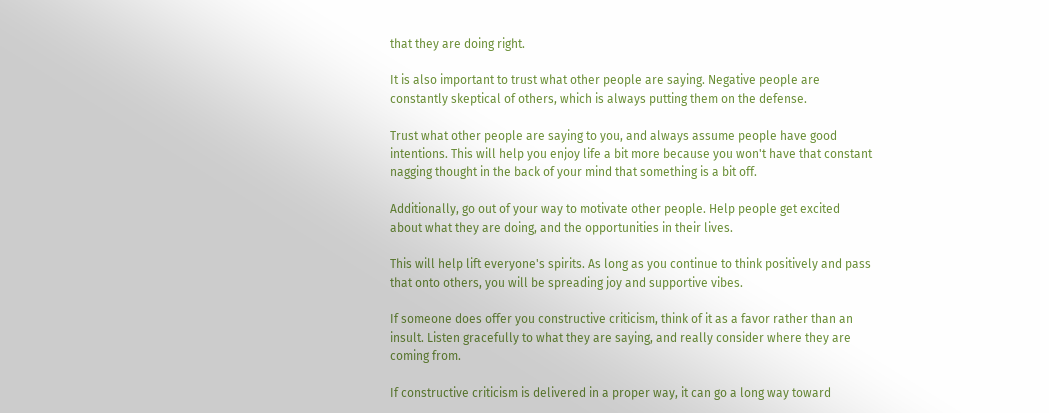that they are doing right.

It is also important to trust what other people are saying. Negative people are constantly skeptical of others, which is always putting them on the defense.

Trust what other people are saying to you, and always assume people have good intentions. This will help you enjoy life a bit more because you won't have that constant nagging thought in the back of your mind that something is a bit off.

Additionally, go out of your way to motivate other people. Help people get excited about what they are doing, and the opportunities in their lives.

This will help lift everyone's spirits. As long as you continue to think positively and pass that onto others, you will be spreading joy and supportive vibes.

If someone does offer you constructive criticism, think of it as a favor rather than an insult. Listen gracefully to what they are saying, and really consider where they are coming from.

If constructive criticism is delivered in a proper way, it can go a long way toward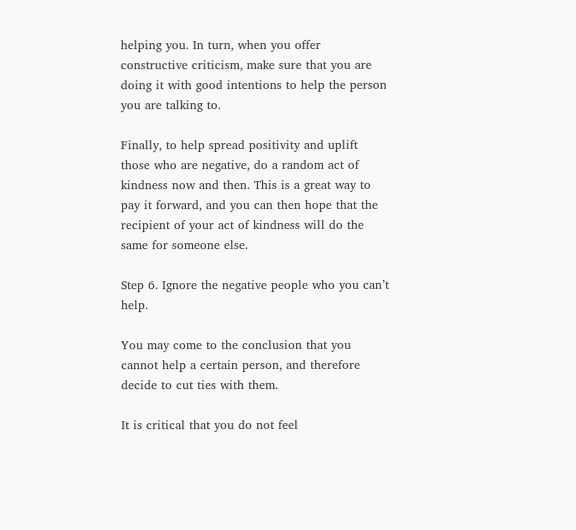helping you. In turn, when you offer constructive criticism, make sure that you are doing it with good intentions to help the person you are talking to.

Finally, to help spread positivity and uplift those who are negative, do a random act of kindness now and then. This is a great way to pay it forward, and you can then hope that the recipient of your act of kindness will do the same for someone else.

Step 6. Ignore the negative people who you can’t help.

You may come to the conclusion that you cannot help a certain person, and therefore decide to cut ties with them.

It is critical that you do not feel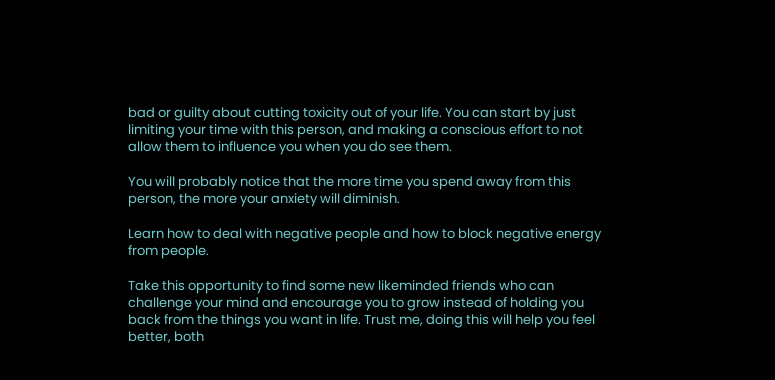bad or guilty about cutting toxicity out of your life. You can start by just limiting your time with this person, and making a conscious effort to not allow them to influence you when you do see them.

You will probably notice that the more time you spend away from this person, the more your anxiety will diminish.

Learn how to deal with negative people and how to block negative energy from people.

Take this opportunity to find some new likeminded friends who can challenge your mind and encourage you to grow instead of holding you back from the things you want in life. Trust me, doing this will help you feel better, both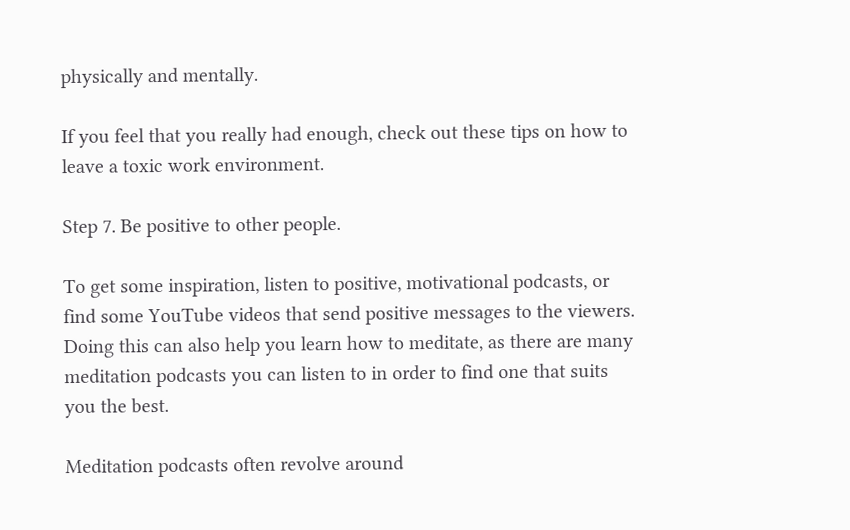physically and mentally.

If you feel that you really had enough, check out these tips on how to leave a toxic work environment.

Step 7. Be positive to other people.

To get some inspiration, listen to positive, motivational podcasts, or find some YouTube videos that send positive messages to the viewers. Doing this can also help you learn how to meditate, as there are many meditation podcasts you can listen to in order to find one that suits you the best.

Meditation podcasts often revolve around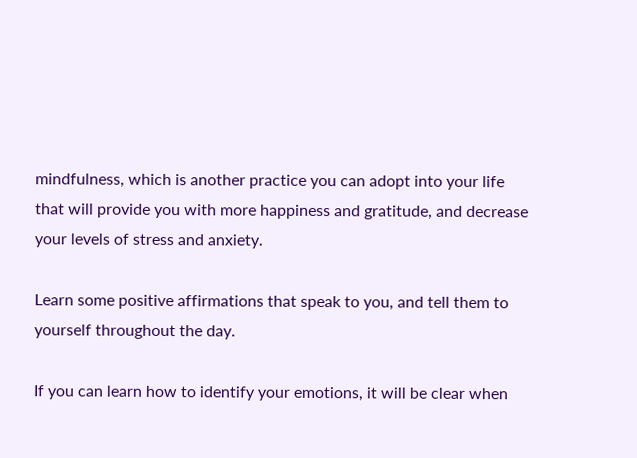mindfulness, which is another practice you can adopt into your life that will provide you with more happiness and gratitude, and decrease your levels of stress and anxiety.

Learn some positive affirmations that speak to you, and tell them to yourself throughout the day.

If you can learn how to identify your emotions, it will be clear when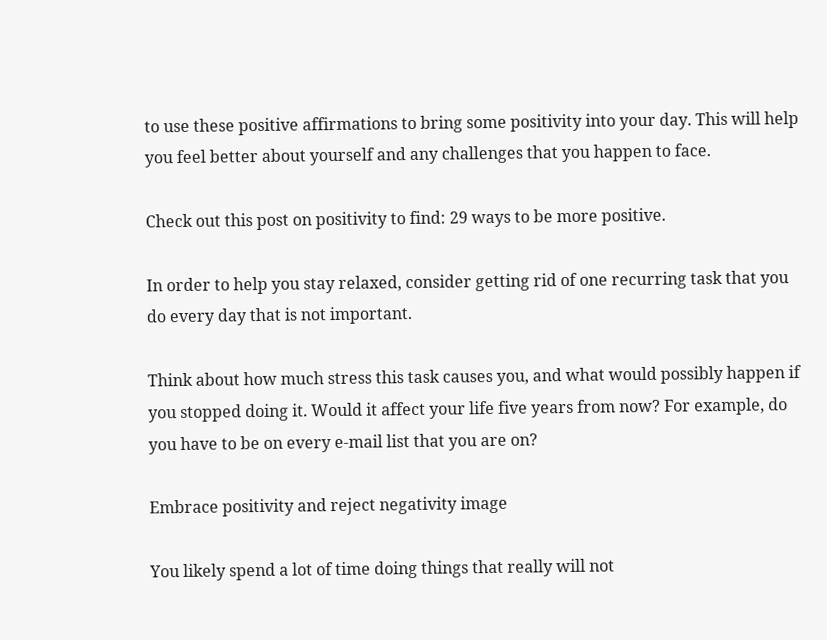to use these positive affirmations to bring some positivity into your day. This will help you feel better about yourself and any challenges that you happen to face.

Check out this post on positivity to find: 29 ways to be more positive.

In order to help you stay relaxed, consider getting rid of one recurring task that you do every day that is not important.

Think about how much stress this task causes you, and what would possibly happen if you stopped doing it. Would it affect your life five years from now? For example, do you have to be on every e-mail list that you are on?

Embrace positivity and reject negativity image

You likely spend a lot of time doing things that really will not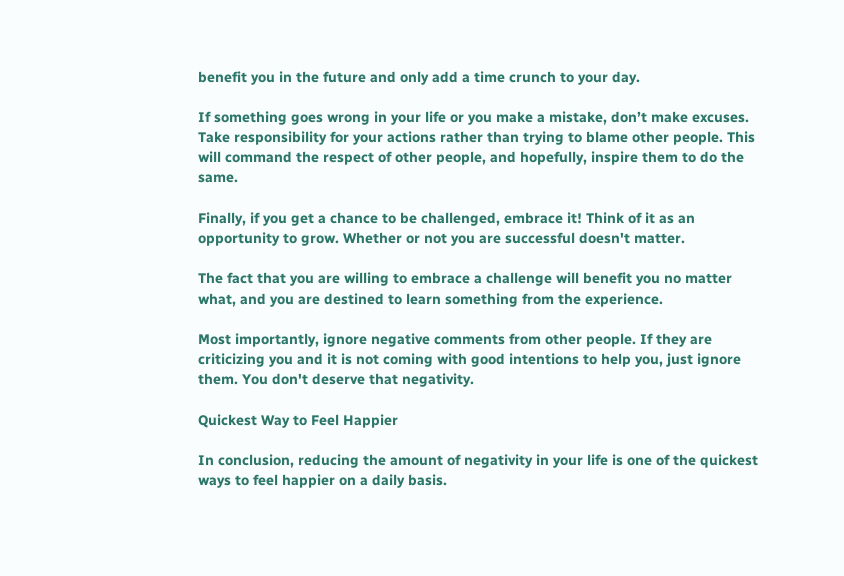benefit you in the future and only add a time crunch to your day.

If something goes wrong in your life or you make a mistake, don’t make excuses. Take responsibility for your actions rather than trying to blame other people. This will command the respect of other people, and hopefully, inspire them to do the same.

Finally, if you get a chance to be challenged, embrace it! Think of it as an opportunity to grow. Whether or not you are successful doesn't matter.

The fact that you are willing to embrace a challenge will benefit you no matter what, and you are destined to learn something from the experience.

Most importantly, ignore negative comments from other people. If they are criticizing you and it is not coming with good intentions to help you, just ignore them. You don't deserve that negativity.

Quickest Way to Feel Happier

In conclusion, reducing the amount of negativity in your life is one of the quickest ways to feel happier on a daily basis.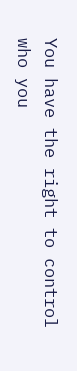You have the right to control who you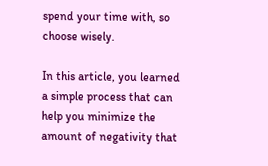spend your time with, so choose wisely.

In this article, you learned a simple process that can help you minimize the amount of negativity that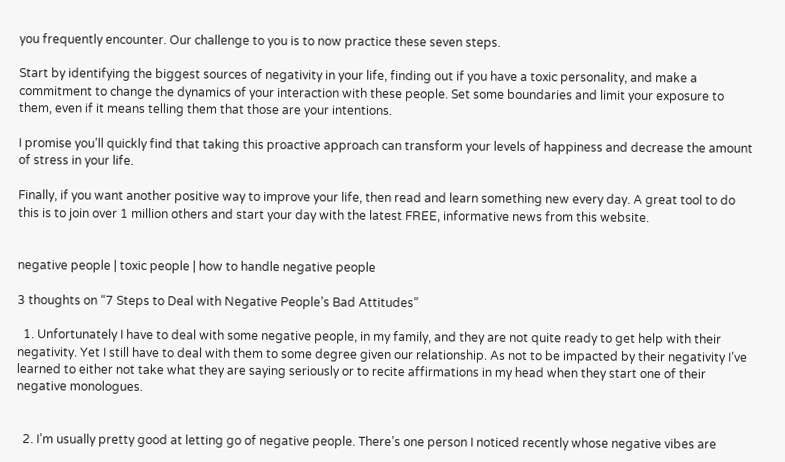you frequently encounter. Our challenge to you is to now practice these seven steps.

Start by identifying the biggest sources of negativity in your life, finding out if you have a toxic personality, and make a commitment to change the dynamics of your interaction with these people. Set some boundaries and limit your exposure to them, even if it means telling them that those are your intentions.

I promise you’ll quickly find that taking this proactive approach can transform your levels of happiness and decrease the amount of stress in your life.

Finally, if you want another positive way to improve your life, then read and learn something new every day. A great tool to do this is to join over 1 million others and start your day with the latest FREE, informative news from this website.


negative people | toxic people | how to handle negative people

3 thoughts on “7 Steps to Deal with Negative People’s Bad Attitudes”

  1. Unfortunately I have to deal with some negative people, in my family, and they are not quite ready to get help with their negativity. Yet I still have to deal with them to some degree given our relationship. As not to be impacted by their negativity I’ve learned to either not take what they are saying seriously or to recite affirmations in my head when they start one of their negative monologues.


  2. I’m usually pretty good at letting go of negative people. There’s one person I noticed recently whose negative vibes are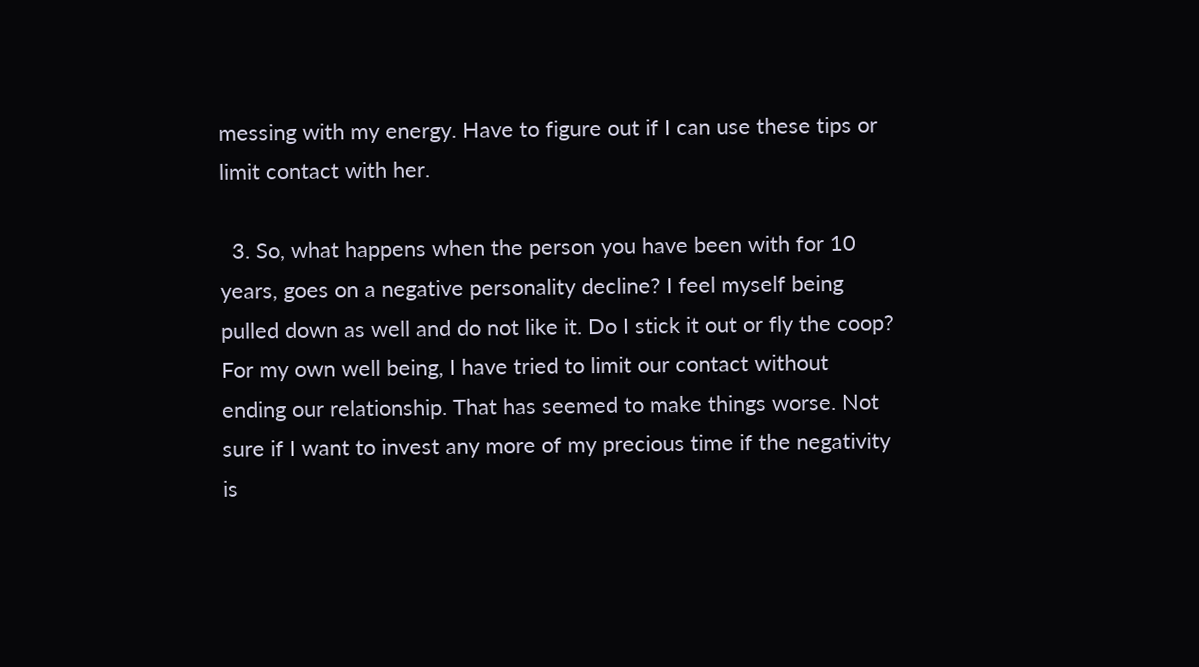messing with my energy. Have to figure out if I can use these tips or limit contact with her.

  3. So, what happens when the person you have been with for 10 years, goes on a negative personality decline? I feel myself being pulled down as well and do not like it. Do I stick it out or fly the coop? For my own well being, I have tried to limit our contact without ending our relationship. That has seemed to make things worse. Not sure if I want to invest any more of my precious time if the negativity is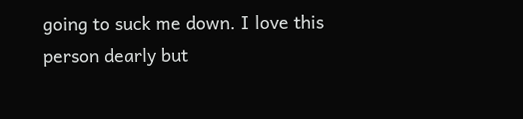going to suck me down. I love this person dearly but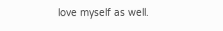love myself as well.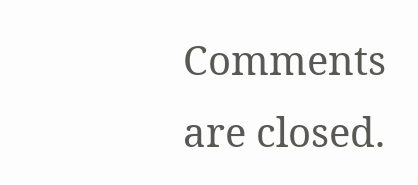Comments are closed.